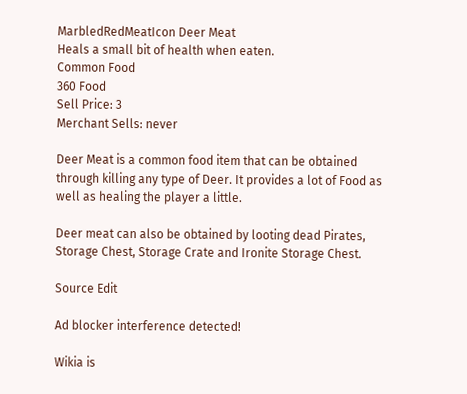MarbledRedMeatIcon Deer Meat
Heals a small bit of health when eaten.
Common Food
360 Food
Sell Price: 3
Merchant Sells: never

Deer Meat is a common food item that can be obtained through killing any type of Deer. It provides a lot of Food as well as healing the player a little.

Deer meat can also be obtained by looting dead Pirates, Storage Chest, Storage Crate and Ironite Storage Chest.

Source Edit

Ad blocker interference detected!

Wikia is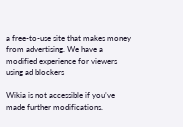a free-to-use site that makes money from advertising. We have a modified experience for viewers using ad blockers

Wikia is not accessible if you’ve made further modifications.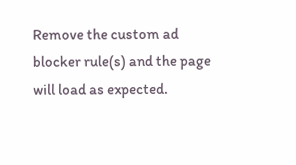Remove the custom ad blocker rule(s) and the page will load as expected.